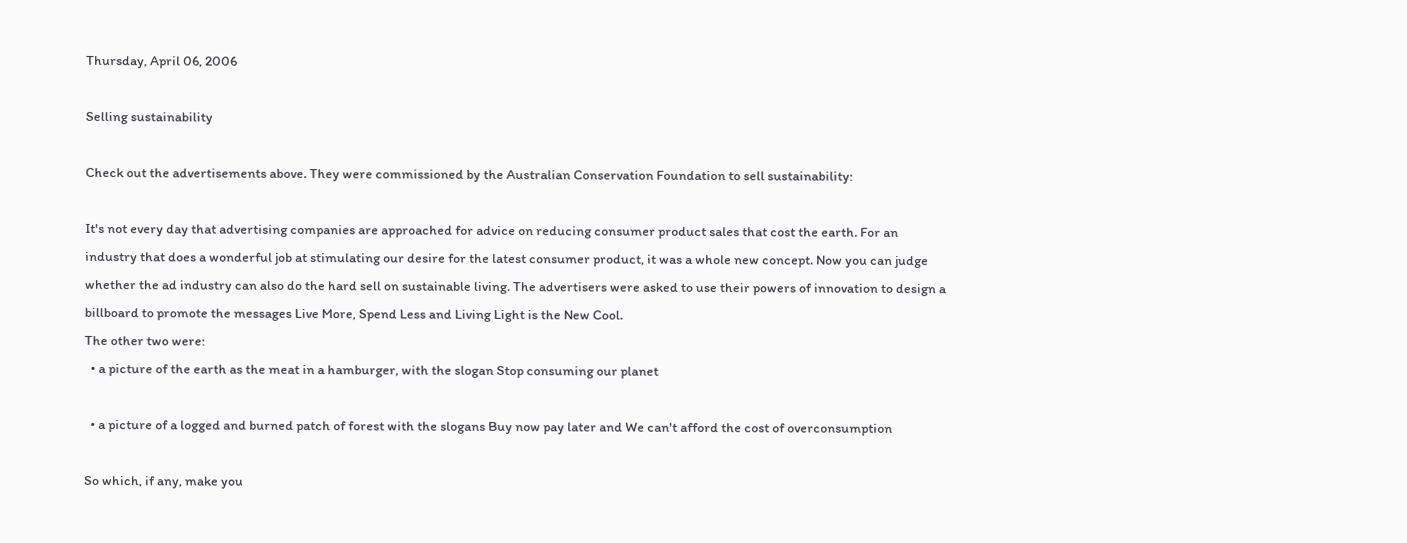Thursday, April 06, 2006

Selling sustainability

Check out the advertisements above. They were commissioned by the Australian Conservation Foundation to sell sustainability:

It's not every day that advertising companies are approached for advice on reducing consumer product sales that cost the earth. For an industry that does a wonderful job at stimulating our desire for the latest consumer product, it was a whole new concept. Now you can judge whether the ad industry can also do the hard sell on sustainable living. The advertisers were asked to use their powers of innovation to design a billboard to promote the messages Live More, Spend Less and Living Light is the New Cool.
The other two were:
  • a picture of the earth as the meat in a hamburger, with the slogan Stop consuming our planet

  • a picture of a logged and burned patch of forest with the slogans Buy now pay later and We can't afford the cost of overconsumption

So which, if any, make you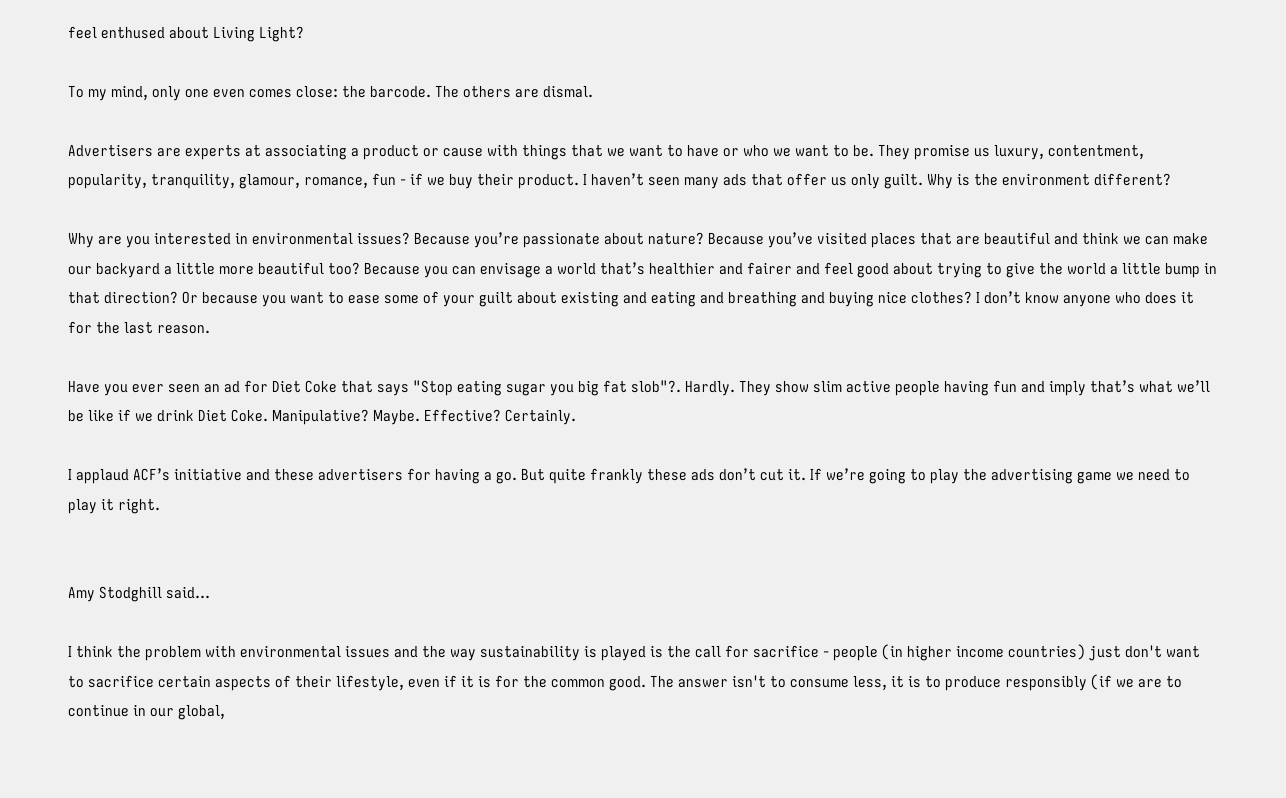feel enthused about Living Light?

To my mind, only one even comes close: the barcode. The others are dismal.

Advertisers are experts at associating a product or cause with things that we want to have or who we want to be. They promise us luxury, contentment, popularity, tranquility, glamour, romance, fun - if we buy their product. I haven’t seen many ads that offer us only guilt. Why is the environment different?

Why are you interested in environmental issues? Because you’re passionate about nature? Because you’ve visited places that are beautiful and think we can make our backyard a little more beautiful too? Because you can envisage a world that’s healthier and fairer and feel good about trying to give the world a little bump in that direction? Or because you want to ease some of your guilt about existing and eating and breathing and buying nice clothes? I don’t know anyone who does it for the last reason.

Have you ever seen an ad for Diet Coke that says "Stop eating sugar you big fat slob"?. Hardly. They show slim active people having fun and imply that’s what we’ll be like if we drink Diet Coke. Manipulative? Maybe. Effective? Certainly.

I applaud ACF’s initiative and these advertisers for having a go. But quite frankly these ads don’t cut it. If we’re going to play the advertising game we need to play it right.


Amy Stodghill said...

I think the problem with environmental issues and the way sustainability is played is the call for sacrifice - people (in higher income countries) just don't want to sacrifice certain aspects of their lifestyle, even if it is for the common good. The answer isn't to consume less, it is to produce responsibly (if we are to continue in our global,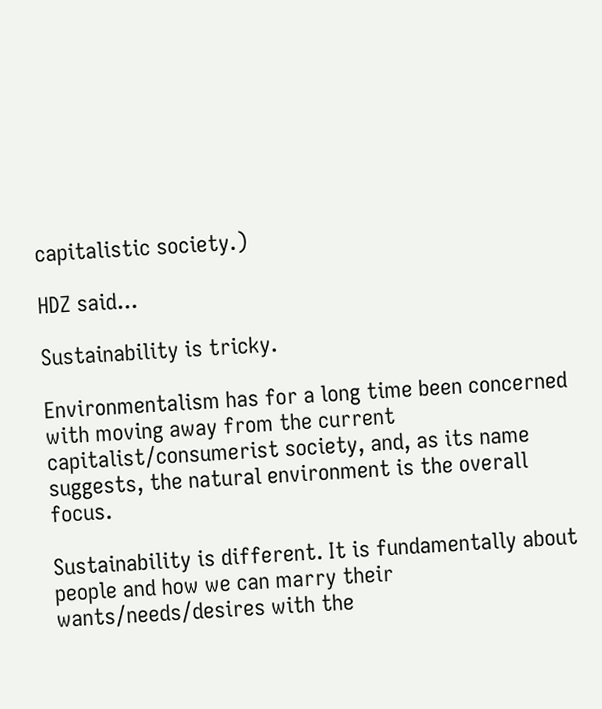capitalistic society.)

HDZ said...

Sustainability is tricky.

Environmentalism has for a long time been concerned with moving away from the current capitalist/consumerist society, and, as its name suggests, the natural environment is the overall focus.

Sustainability is different. It is fundamentally about people and how we can marry their wants/needs/desires with the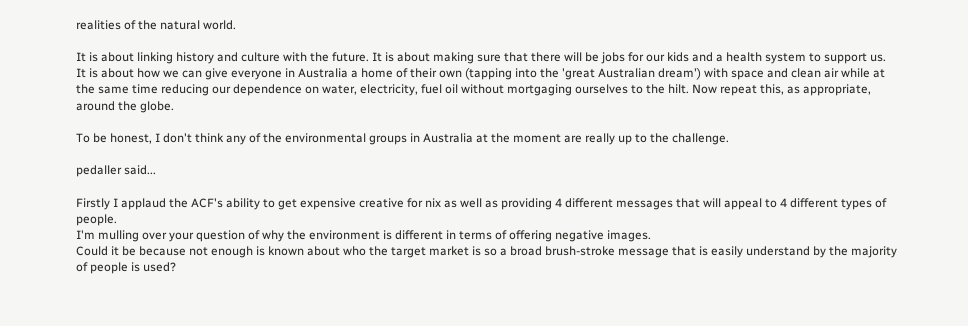realities of the natural world.

It is about linking history and culture with the future. It is about making sure that there will be jobs for our kids and a health system to support us. It is about how we can give everyone in Australia a home of their own (tapping into the 'great Australian dream') with space and clean air while at the same time reducing our dependence on water, electricity, fuel oil without mortgaging ourselves to the hilt. Now repeat this, as appropriate, around the globe.

To be honest, I don't think any of the environmental groups in Australia at the moment are really up to the challenge.

pedaller said...

Firstly I applaud the ACF's ability to get expensive creative for nix as well as providing 4 different messages that will appeal to 4 different types of people.
I'm mulling over your question of why the environment is different in terms of offering negative images.
Could it be because not enough is known about who the target market is so a broad brush-stroke message that is easily understand by the majority of people is used?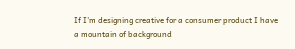If I'm designing creative for a consumer product I have a mountain of background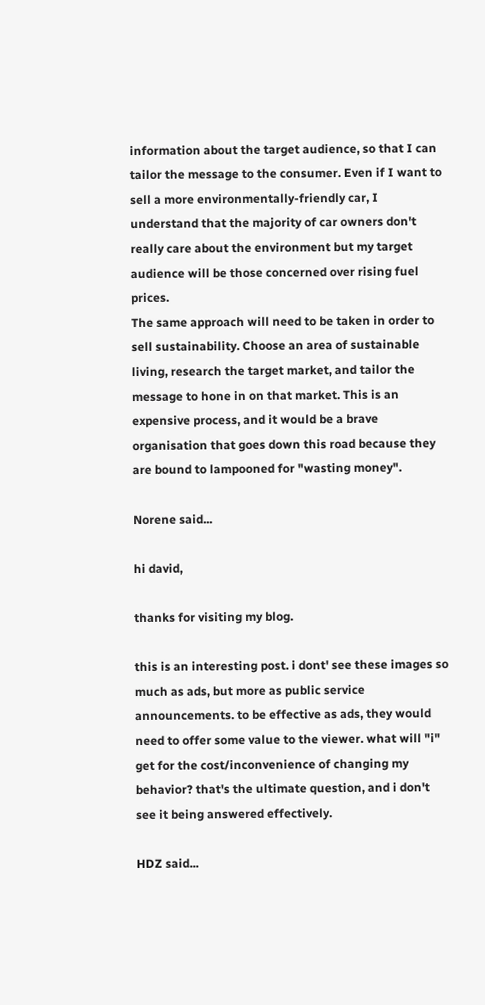information about the target audience, so that I can tailor the message to the consumer. Even if I want to sell a more environmentally-friendly car, I understand that the majority of car owners don't really care about the environment but my target audience will be those concerned over rising fuel prices.
The same approach will need to be taken in order to sell sustainability. Choose an area of sustainable living, research the target market, and tailor the message to hone in on that market. This is an expensive process, and it would be a brave organisation that goes down this road because they are bound to lampooned for "wasting money".

Norene said...

hi david,

thanks for visiting my blog.

this is an interesting post. i dont' see these images so much as ads, but more as public service announcements. to be effective as ads, they would need to offer some value to the viewer. what will "i" get for the cost/inconvenience of changing my behavior? that's the ultimate question, and i don't see it being answered effectively.

HDZ said...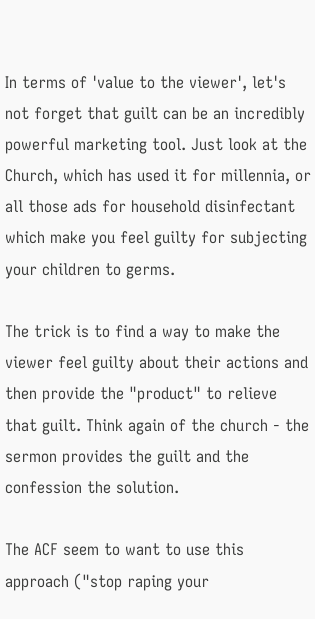In terms of 'value to the viewer', let's not forget that guilt can be an incredibly powerful marketing tool. Just look at the Church, which has used it for millennia, or all those ads for household disinfectant which make you feel guilty for subjecting your children to germs.

The trick is to find a way to make the viewer feel guilty about their actions and then provide the "product" to relieve that guilt. Think again of the church - the sermon provides the guilt and the confession the solution.

The ACF seem to want to use this approach ("stop raping your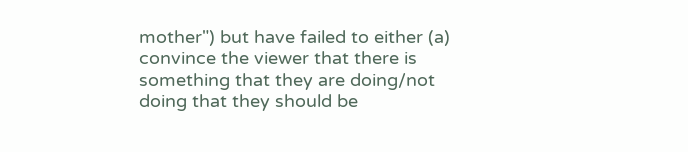mother") but have failed to either (a) convince the viewer that there is something that they are doing/not doing that they should be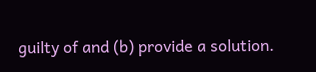guilty of and (b) provide a solution.